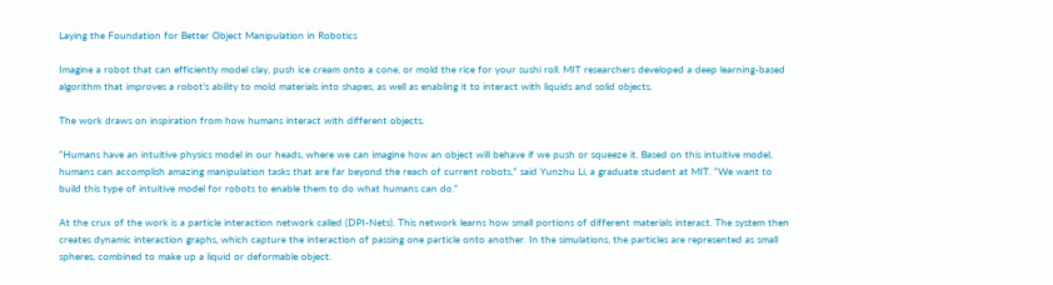Laying the Foundation for Better Object Manipulation in Robotics

Imagine a robot that can efficiently model clay, push ice cream onto a cone, or mold the rice for your sushi roll. MIT researchers developed a deep learning-based algorithm that improves a robot’s ability to mold materials into shapes, as well as enabling it to interact with liquids and solid objects.

The work draws on inspiration from how humans interact with different objects.

“Humans have an intuitive physics model in our heads, where we can imagine how an object will behave if we push or squeeze it. Based on this intuitive model, humans can accomplish amazing manipulation tasks that are far beyond the reach of current robots,” said Yunzhu Li, a graduate student at MIT. “We want to build this type of intuitive model for robots to enable them to do what humans can do.”

At the crux of the work is a particle interaction network called (DPI-Nets). This network learns how small portions of different materials interact. The system then creates dynamic interaction graphs, which capture the interaction of passing one particle onto another. In the simulations, the particles are represented as small spheres, combined to make up a liquid or deformable object.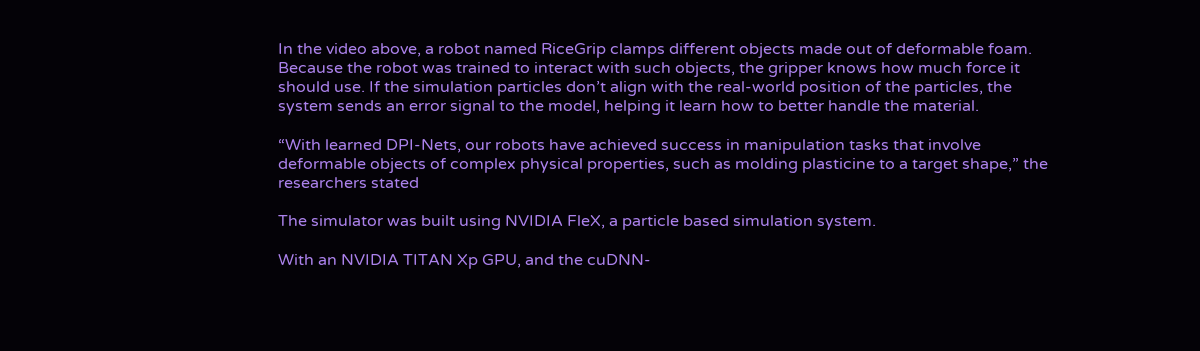In the video above, a robot named RiceGrip clamps different objects made out of deformable foam. Because the robot was trained to interact with such objects, the gripper knows how much force it should use. If the simulation particles don’t align with the real-world position of the particles, the system sends an error signal to the model, helping it learn how to better handle the material.

“With learned DPI-Nets, our robots have achieved success in manipulation tasks that involve deformable objects of complex physical properties, such as molding plasticine to a target shape,” the researchers stated

The simulator was built using NVIDIA FleX, a particle based simulation system.

With an NVIDIA TITAN Xp GPU, and the cuDNN-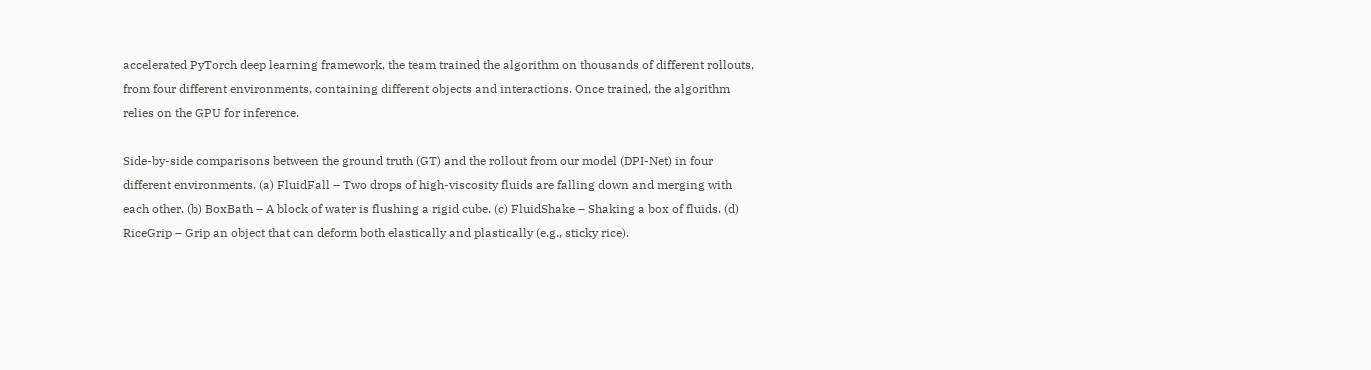accelerated PyTorch deep learning framework, the team trained the algorithm on thousands of different rollouts, from four different environments, containing different objects and interactions. Once trained, the algorithm relies on the GPU for inference.

Side-by-side comparisons between the ground truth (GT) and the rollout from our model (DPI-Net) in four different environments. (a) FluidFall – Two drops of high-viscosity fluids are falling down and merging with each other. (b) BoxBath – A block of water is flushing a rigid cube. (c) FluidShake – Shaking a box of fluids. (d) RiceGrip – Grip an object that can deform both elastically and plastically (e.g., sticky rice).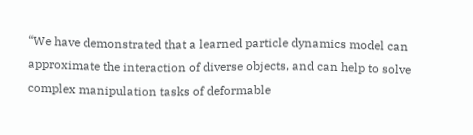“We have demonstrated that a learned particle dynamics model can approximate the interaction of diverse objects, and can help to solve complex manipulation tasks of deformable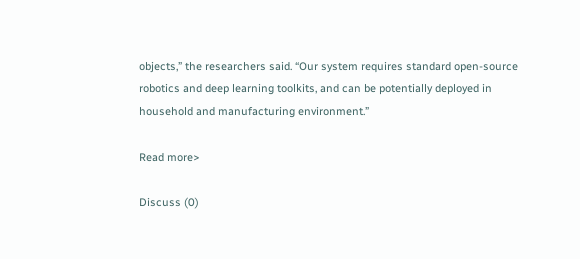objects,” the researchers said. “Our system requires standard open-source robotics and deep learning toolkits, and can be potentially deployed in household and manufacturing environment.”

Read more>

Discuss (0)